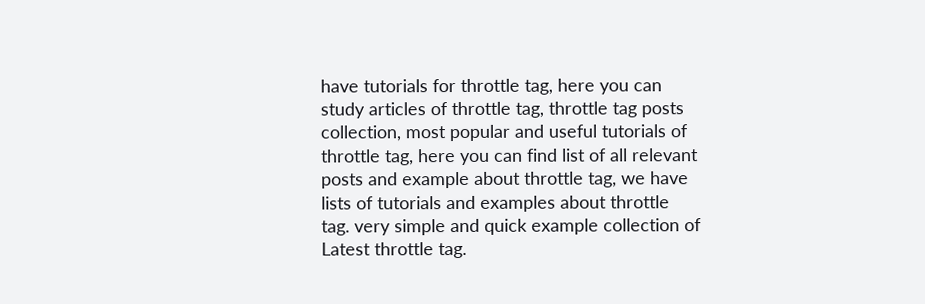have tutorials for throttle tag, here you can study articles of throttle tag, throttle tag posts collection, most popular and useful tutorials of throttle tag, here you can find list of all relevant posts and example about throttle tag, we have lists of tutorials and examples about throttle tag. very simple and quick example collection of Latest throttle tag.